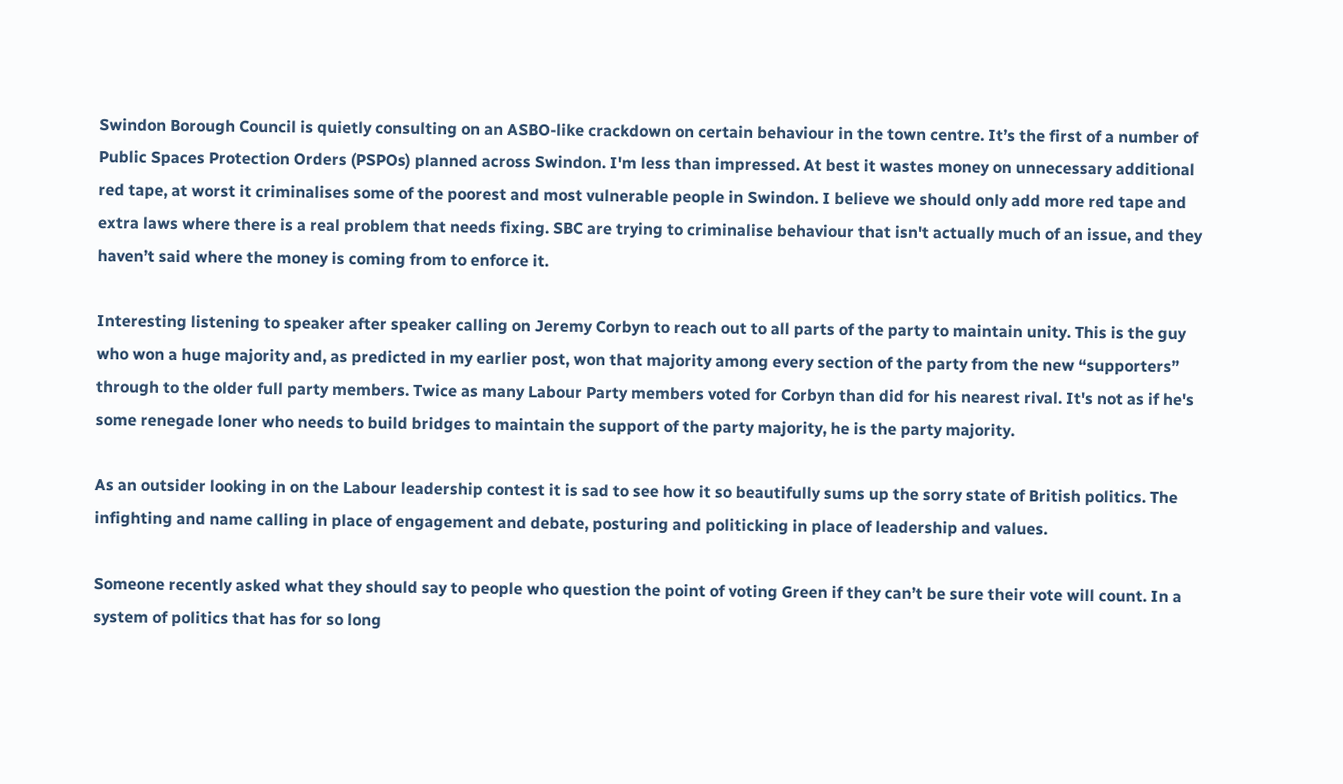Swindon Borough Council is quietly consulting on an ASBO-like crackdown on certain behaviour in the town centre. It’s the first of a number of Public Spaces Protection Orders (PSPOs) planned across Swindon. I'm less than impressed. At best it wastes money on unnecessary additional red tape, at worst it criminalises some of the poorest and most vulnerable people in Swindon. I believe we should only add more red tape and extra laws where there is a real problem that needs fixing. SBC are trying to criminalise behaviour that isn't actually much of an issue, and they haven’t said where the money is coming from to enforce it.

Interesting listening to speaker after speaker calling on Jeremy Corbyn to reach out to all parts of the party to maintain unity. This is the guy who won a huge majority and, as predicted in my earlier post, won that majority among every section of the party from the new “supporters” through to the older full party members. Twice as many Labour Party members voted for Corbyn than did for his nearest rival. It's not as if he's some renegade loner who needs to build bridges to maintain the support of the party majority, he is the party majority.

As an outsider looking in on the Labour leadership contest it is sad to see how it so beautifully sums up the sorry state of British politics. The infighting and name calling in place of engagement and debate, posturing and politicking in place of leadership and values.

Someone recently asked what they should say to people who question the point of voting Green if they can’t be sure their vote will count. In a system of politics that has for so long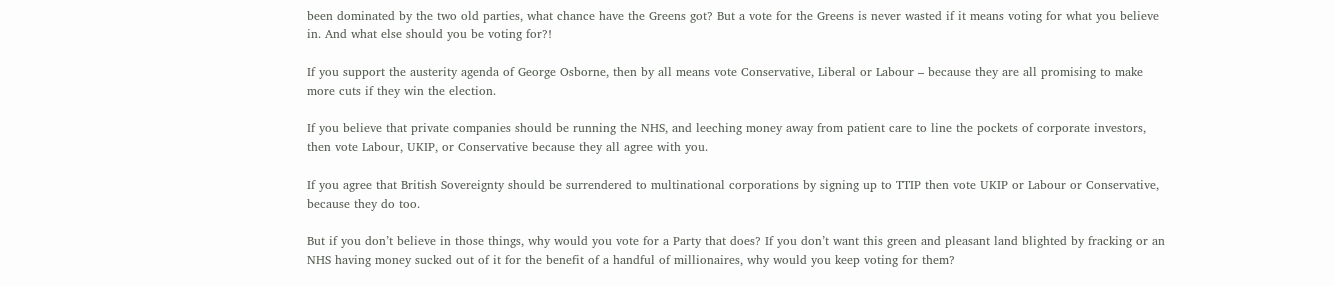been dominated by the two old parties, what chance have the Greens got? But a vote for the Greens is never wasted if it means voting for what you believe in. And what else should you be voting for?!

If you support the austerity agenda of George Osborne, then by all means vote Conservative, Liberal or Labour – because they are all promising to make more cuts if they win the election.

If you believe that private companies should be running the NHS, and leeching money away from patient care to line the pockets of corporate investors, then vote Labour, UKIP, or Conservative because they all agree with you.

If you agree that British Sovereignty should be surrendered to multinational corporations by signing up to TTIP then vote UKIP or Labour or Conservative, because they do too.

But if you don’t believe in those things, why would you vote for a Party that does? If you don’t want this green and pleasant land blighted by fracking or an NHS having money sucked out of it for the benefit of a handful of millionaires, why would you keep voting for them?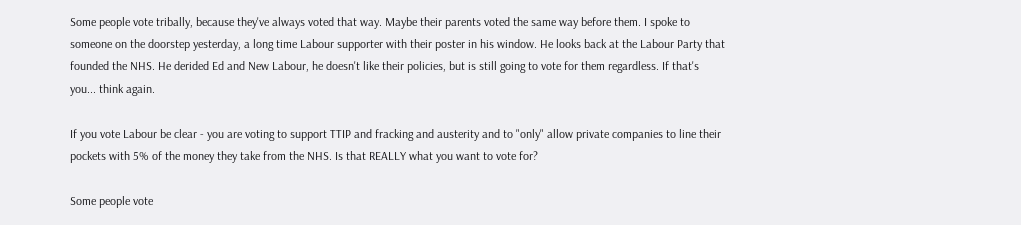Some people vote tribally, because they've always voted that way. Maybe their parents voted the same way before them. I spoke to someone on the doorstep yesterday, a long time Labour supporter with their poster in his window. He looks back at the Labour Party that founded the NHS. He derided Ed and New Labour, he doesn't like their policies, but is still going to vote for them regardless. If that's you... think again.

If you vote Labour be clear - you are voting to support TTIP and fracking and austerity and to "only" allow private companies to line their pockets with 5% of the money they take from the NHS. Is that REALLY what you want to vote for?

Some people vote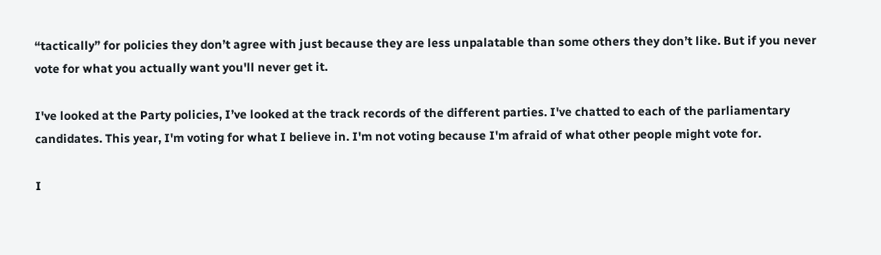“tactically” for policies they don’t agree with just because they are less unpalatable than some others they don’t like. But if you never vote for what you actually want you'll never get it.

I've looked at the Party policies, I’ve looked at the track records of the different parties. I've chatted to each of the parliamentary candidates. This year, I'm voting for what I believe in. I'm not voting because I'm afraid of what other people might vote for.

I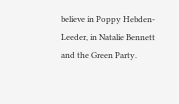believe in Poppy Hebden-Leeder, in Natalie Bennett and the Green Party.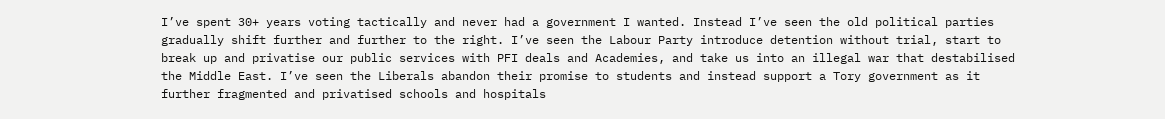I’ve spent 30+ years voting tactically and never had a government I wanted. Instead I’ve seen the old political parties gradually shift further and further to the right. I’ve seen the Labour Party introduce detention without trial, start to break up and privatise our public services with PFI deals and Academies, and take us into an illegal war that destabilised the Middle East. I’ve seen the Liberals abandon their promise to students and instead support a Tory government as it further fragmented and privatised schools and hospitals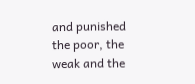and punished the poor, the weak and the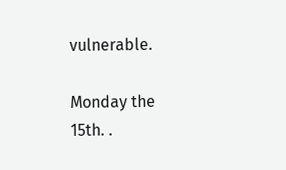vulnerable.

Monday the 15th. .